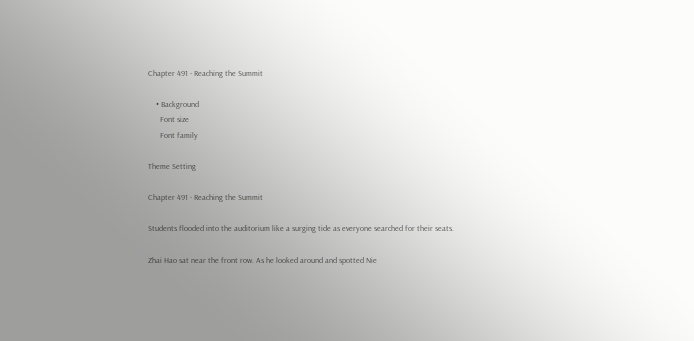Chapter 491 - Reaching the Summit

    • Background
      Font size
      Font family

Theme Setting

Chapter 491 - Reaching the Summit

Students flooded into the auditorium like a surging tide as everyone searched for their seats.

Zhai Hao sat near the front row. As he looked around and spotted Nie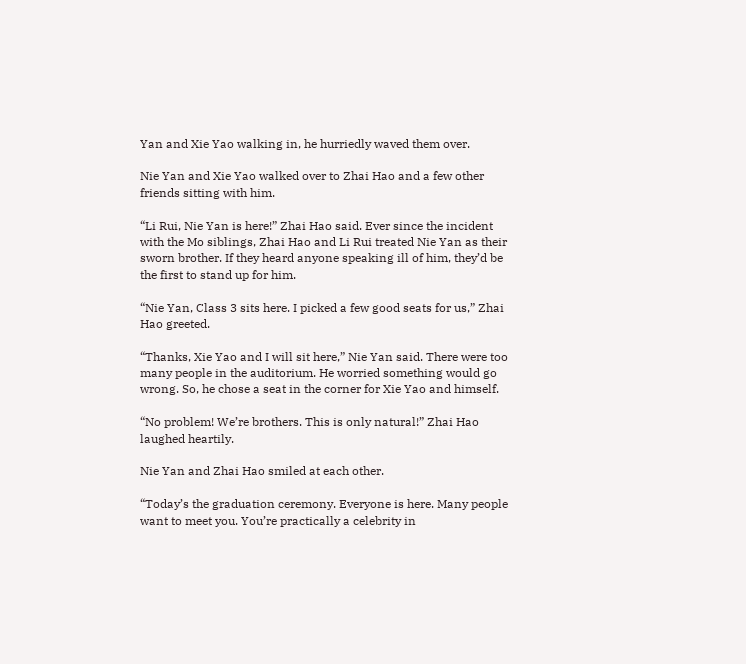Yan and Xie Yao walking in, he hurriedly waved them over.

Nie Yan and Xie Yao walked over to Zhai Hao and a few other friends sitting with him.

“Li Rui, Nie Yan is here!” Zhai Hao said. Ever since the incident with the Mo siblings, Zhai Hao and Li Rui treated Nie Yan as their sworn brother. If they heard anyone speaking ill of him, they’d be the first to stand up for him.

“Nie Yan, Class 3 sits here. I picked a few good seats for us,” Zhai Hao greeted.

“Thanks, Xie Yao and I will sit here,” Nie Yan said. There were too many people in the auditorium. He worried something would go wrong. So, he chose a seat in the corner for Xie Yao and himself.

“No problem! We’re brothers. This is only natural!” Zhai Hao laughed heartily.

Nie Yan and Zhai Hao smiled at each other.

“Today’s the graduation ceremony. Everyone is here. Many people want to meet you. You’re practically a celebrity in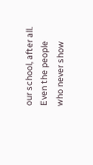our school, after all. Even the people who never show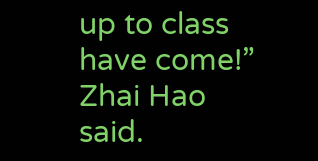up to class have come!” Zhai Hao said.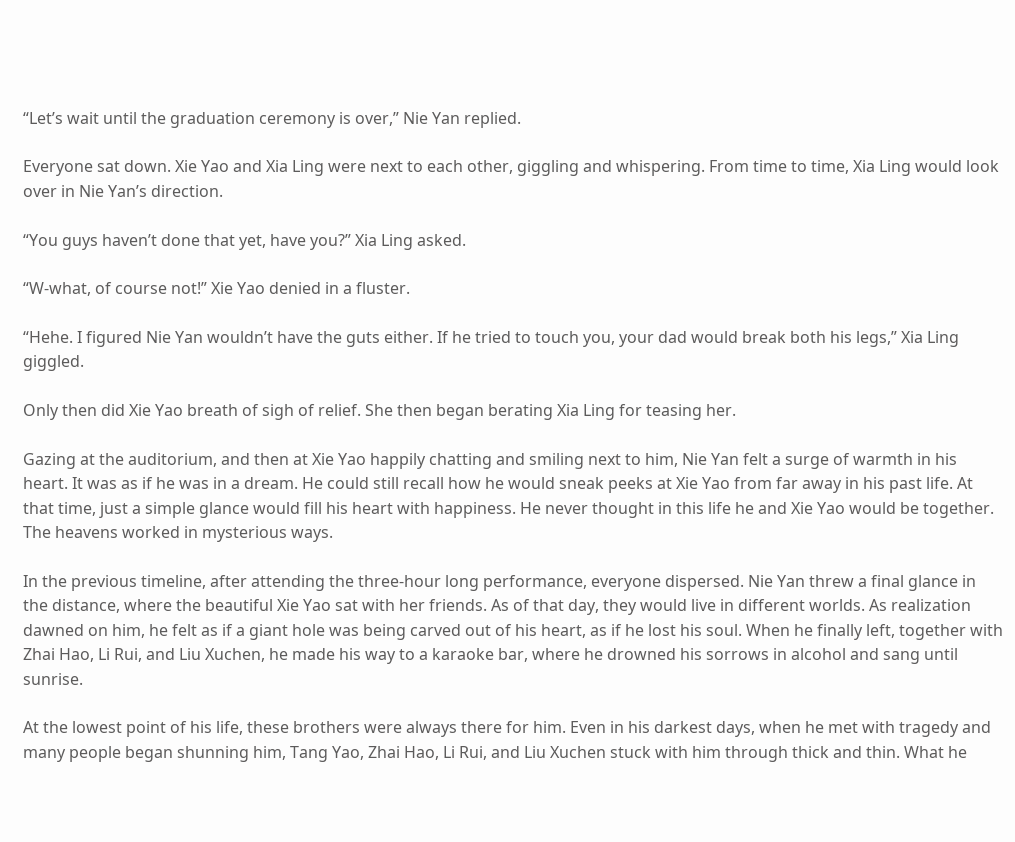“Let’s wait until the graduation ceremony is over,” Nie Yan replied.

Everyone sat down. Xie Yao and Xia Ling were next to each other, giggling and whispering. From time to time, Xia Ling would look over in Nie Yan’s direction.

“You guys haven’t done that yet, have you?” Xia Ling asked.

“W-what, of course not!” Xie Yao denied in a fluster.

“Hehe. I figured Nie Yan wouldn’t have the guts either. If he tried to touch you, your dad would break both his legs,” Xia Ling giggled.

Only then did Xie Yao breath of sigh of relief. She then began berating Xia Ling for teasing her.

Gazing at the auditorium, and then at Xie Yao happily chatting and smiling next to him, Nie Yan felt a surge of warmth in his heart. It was as if he was in a dream. He could still recall how he would sneak peeks at Xie Yao from far away in his past life. At that time, just a simple glance would fill his heart with happiness. He never thought in this life he and Xie Yao would be together. The heavens worked in mysterious ways.

In the previous timeline, after attending the three-hour long performance, everyone dispersed. Nie Yan threw a final glance in the distance, where the beautiful Xie Yao sat with her friends. As of that day, they would live in different worlds. As realization dawned on him, he felt as if a giant hole was being carved out of his heart, as if he lost his soul. When he finally left, together with Zhai Hao, Li Rui, and Liu Xuchen, he made his way to a karaoke bar, where he drowned his sorrows in alcohol and sang until sunrise.

At the lowest point of his life, these brothers were always there for him. Even in his darkest days, when he met with tragedy and many people began shunning him, Tang Yao, Zhai Hao, Li Rui, and Liu Xuchen stuck with him through thick and thin. What he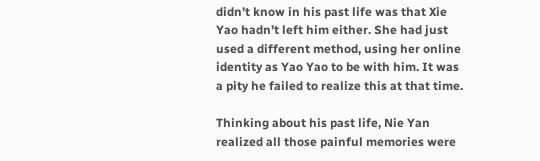didn’t know in his past life was that Xie Yao hadn’t left him either. She had just used a different method, using her online identity as Yao Yao to be with him. It was a pity he failed to realize this at that time.

Thinking about his past life, Nie Yan realized all those painful memories were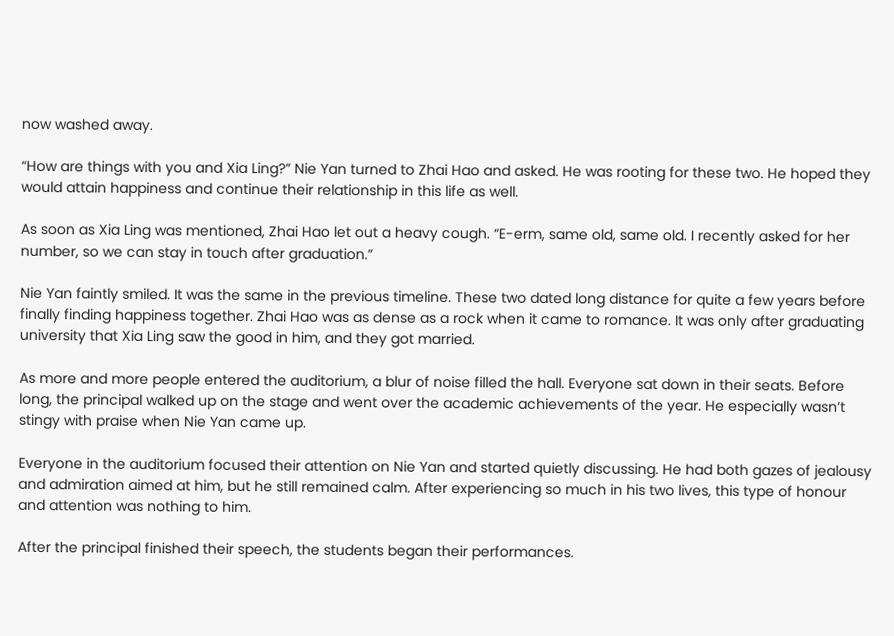now washed away.

“How are things with you and Xia Ling?” Nie Yan turned to Zhai Hao and asked. He was rooting for these two. He hoped they would attain happiness and continue their relationship in this life as well.

As soon as Xia Ling was mentioned, Zhai Hao let out a heavy cough. “E-erm, same old, same old. I recently asked for her number, so we can stay in touch after graduation.”

Nie Yan faintly smiled. It was the same in the previous timeline. These two dated long distance for quite a few years before finally finding happiness together. Zhai Hao was as dense as a rock when it came to romance. It was only after graduating university that Xia Ling saw the good in him, and they got married.

As more and more people entered the auditorium, a blur of noise filled the hall. Everyone sat down in their seats. Before long, the principal walked up on the stage and went over the academic achievements of the year. He especially wasn’t stingy with praise when Nie Yan came up.

Everyone in the auditorium focused their attention on Nie Yan and started quietly discussing. He had both gazes of jealousy and admiration aimed at him, but he still remained calm. After experiencing so much in his two lives, this type of honour and attention was nothing to him.

After the principal finished their speech, the students began their performances.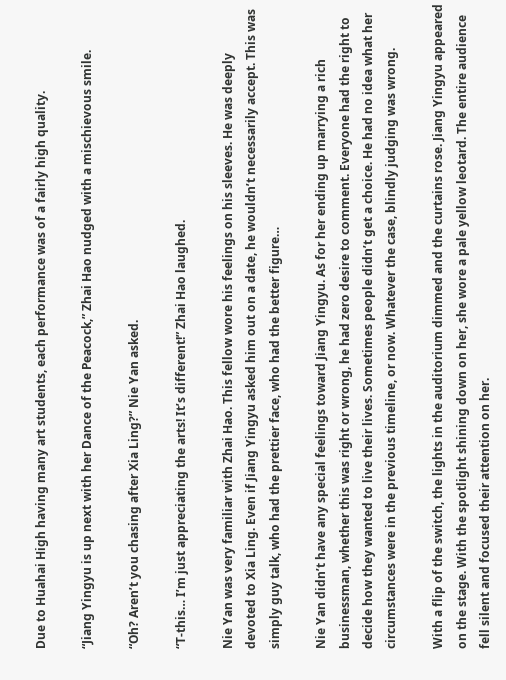Due to Huahai High having many art students, each performance was of a fairly high quality.

“Jiang Yingyu is up next with her Dance of the Peacock,” Zhai Hao nudged with a mischievous smile.

“Oh? Aren’t you chasing after Xia Ling?” Nie Yan asked.

“T-this… I’m just appreciating the arts! It’s different!” Zhai Hao laughed.

Nie Yan was very familiar with Zhai Hao. This fellow wore his feelings on his sleeves. He was deeply devoted to Xia Ling. Even if Jiang Yingyu asked him out on a date, he wouldn’t necessarily accept. This was simply guy talk, who had the prettier face, who had the better figure…

Nie Yan didn’t have any special feelings toward Jiang Yingyu. As for her ending up marrying a rich businessman, whether this was right or wrong, he had zero desire to comment. Everyone had the right to decide how they wanted to live their lives. Sometimes people didn’t get a choice. He had no idea what her circumstances were in the previous timeline, or now. Whatever the case, blindly judging was wrong.

With a flip of the switch, the lights in the auditorium dimmed and the curtains rose. Jiang Yingyu appeared on the stage. With the spotlight shining down on her, she wore a pale yellow leotard. The entire audience fell silent and focused their attention on her.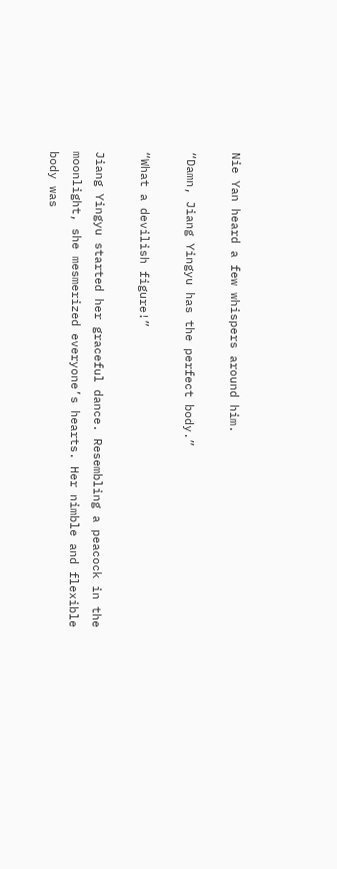Nie Yan heard a few whispers around him.

“Damn, Jiang Yingyu has the perfect body.”

“What a devilish figure!”

Jiang Yingyu started her graceful dance. Resembling a peacock in the moonlight, she mesmerized everyone’s hearts. Her nimble and flexible body was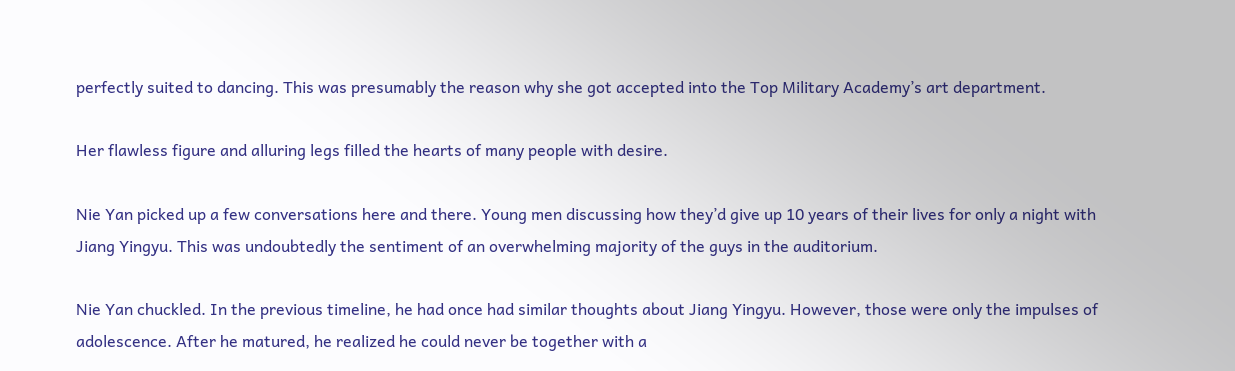perfectly suited to dancing. This was presumably the reason why she got accepted into the Top Military Academy’s art department.

Her flawless figure and alluring legs filled the hearts of many people with desire.

Nie Yan picked up a few conversations here and there. Young men discussing how they’d give up 10 years of their lives for only a night with Jiang Yingyu. This was undoubtedly the sentiment of an overwhelming majority of the guys in the auditorium.

Nie Yan chuckled. In the previous timeline, he had once had similar thoughts about Jiang Yingyu. However, those were only the impulses of adolescence. After he matured, he realized he could never be together with a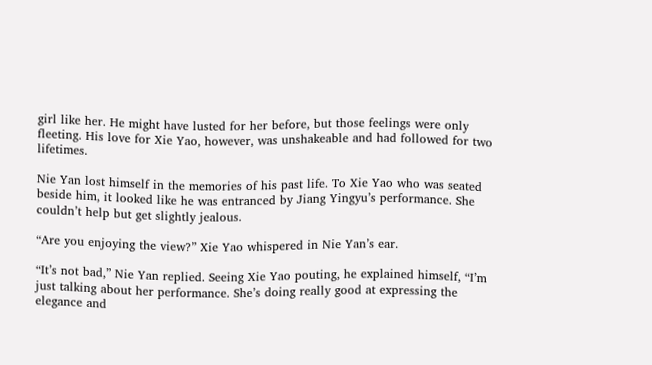girl like her. He might have lusted for her before, but those feelings were only fleeting. His love for Xie Yao, however, was unshakeable and had followed for two lifetimes.

Nie Yan lost himself in the memories of his past life. To Xie Yao who was seated beside him, it looked like he was entranced by Jiang Yingyu’s performance. She couldn’t help but get slightly jealous.

“Are you enjoying the view?” Xie Yao whispered in Nie Yan’s ear.

“It’s not bad,” Nie Yan replied. Seeing Xie Yao pouting, he explained himself, “I’m just talking about her performance. She’s doing really good at expressing the elegance and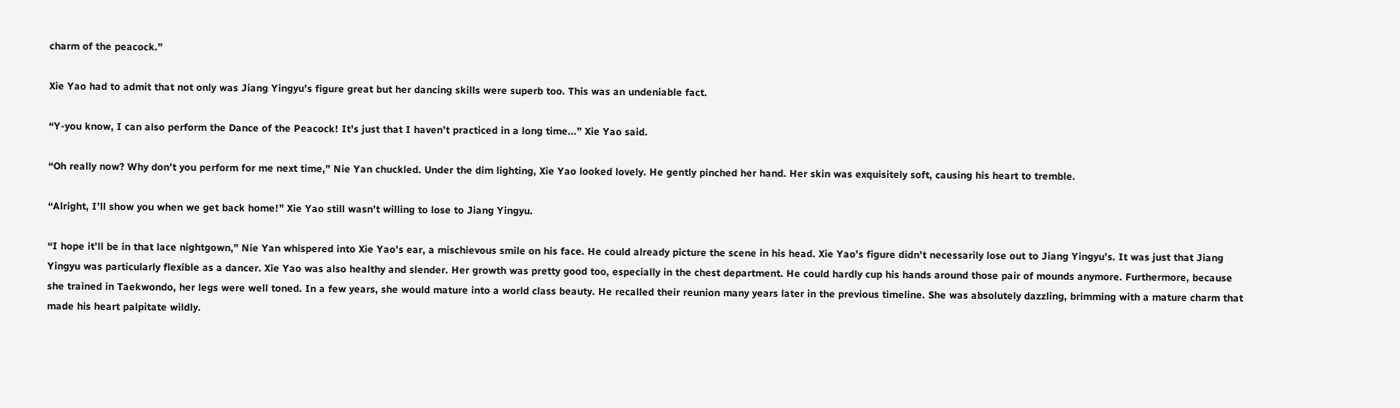charm of the peacock.”

Xie Yao had to admit that not only was Jiang Yingyu’s figure great but her dancing skills were superb too. This was an undeniable fact.

“Y-you know, I can also perform the Dance of the Peacock! It’s just that I haven’t practiced in a long time...” Xie Yao said.

“Oh really now? Why don’t you perform for me next time,” Nie Yan chuckled. Under the dim lighting, Xie Yao looked lovely. He gently pinched her hand. Her skin was exquisitely soft, causing his heart to tremble.

“Alright, I’ll show you when we get back home!” Xie Yao still wasn’t willing to lose to Jiang Yingyu.

“I hope it’ll be in that lace nightgown,” Nie Yan whispered into Xie Yao’s ear, a mischievous smile on his face. He could already picture the scene in his head. Xie Yao’s figure didn’t necessarily lose out to Jiang Yingyu’s. It was just that Jiang Yingyu was particularly flexible as a dancer. Xie Yao was also healthy and slender. Her growth was pretty good too, especially in the chest department. He could hardly cup his hands around those pair of mounds anymore. Furthermore, because she trained in Taekwondo, her legs were well toned. In a few years, she would mature into a world class beauty. He recalled their reunion many years later in the previous timeline. She was absolutely dazzling, brimming with a mature charm that made his heart palpitate wildly.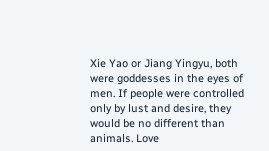Xie Yao or Jiang Yingyu, both were goddesses in the eyes of men. If people were controlled only by lust and desire, they would be no different than animals. Love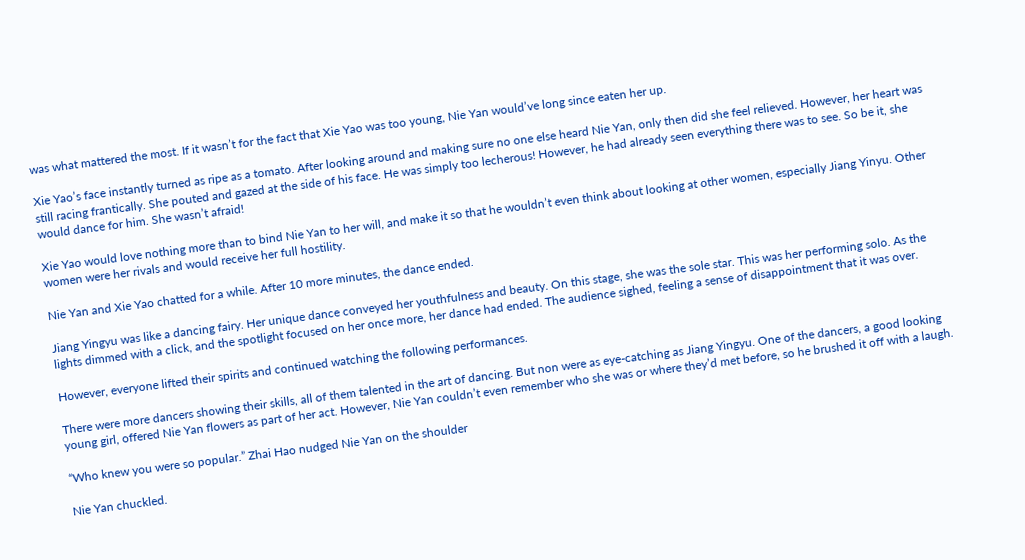was what mattered the most. If it wasn’t for the fact that Xie Yao was too young, Nie Yan would’ve long since eaten her up.

Xie Yao’s face instantly turned as ripe as a tomato. After looking around and making sure no one else heard Nie Yan, only then did she feel relieved. However, her heart was still racing frantically. She pouted and gazed at the side of his face. He was simply too lecherous! However, he had already seen everything there was to see. So be it, she would dance for him. She wasn’t afraid!

Xie Yao would love nothing more than to bind Nie Yan to her will, and make it so that he wouldn’t even think about looking at other women, especially Jiang Yinyu. Other women were her rivals and would receive her full hostility.

Nie Yan and Xie Yao chatted for a while. After 10 more minutes, the dance ended.

Jiang Yingyu was like a dancing fairy. Her unique dance conveyed her youthfulness and beauty. On this stage, she was the sole star. This was her performing solo. As the lights dimmed with a click, and the spotlight focused on her once more, her dance had ended. The audience sighed, feeling a sense of disappointment that it was over.

However, everyone lifted their spirits and continued watching the following performances.

There were more dancers showing their skills, all of them talented in the art of dancing. But non were as eye-catching as Jiang Yingyu. One of the dancers, a good looking young girl, offered Nie Yan flowers as part of her act. However, Nie Yan couldn’t even remember who she was or where they’d met before, so he brushed it off with a laugh.

“Who knew you were so popular.” Zhai Hao nudged Nie Yan on the shoulder

Nie Yan chuckled.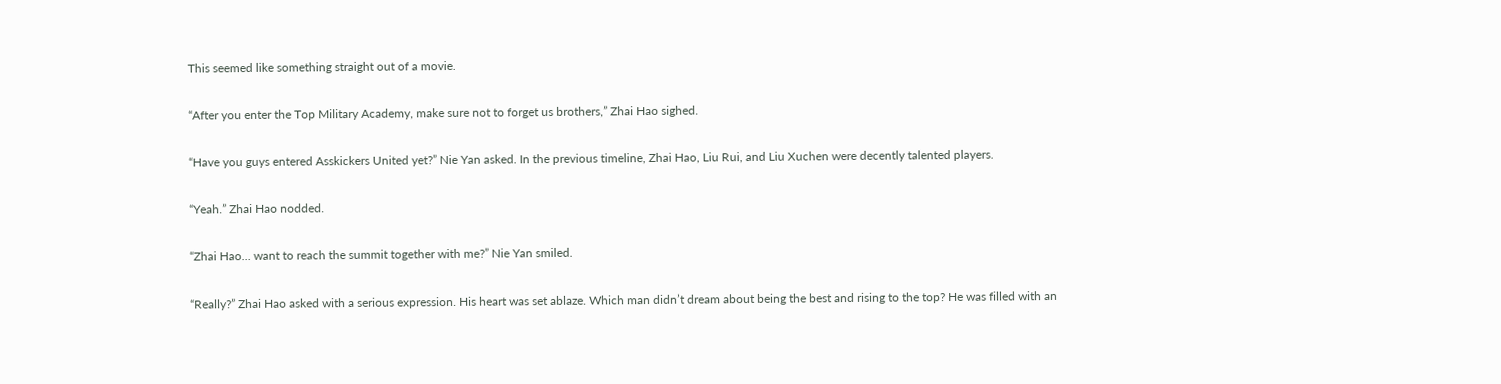This seemed like something straight out of a movie.

“After you enter the Top Military Academy, make sure not to forget us brothers,” Zhai Hao sighed.

“Have you guys entered Asskickers United yet?” Nie Yan asked. In the previous timeline, Zhai Hao, Liu Rui, and Liu Xuchen were decently talented players.

“Yeah.” Zhai Hao nodded.

“Zhai Hao… want to reach the summit together with me?” Nie Yan smiled.

“Really?” Zhai Hao asked with a serious expression. His heart was set ablaze. Which man didn’t dream about being the best and rising to the top? He was filled with an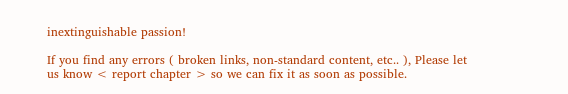inextinguishable passion!

If you find any errors ( broken links, non-standard content, etc.. ), Please let us know < report chapter > so we can fix it as soon as possible.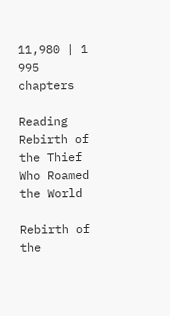11,980 | 1 995 chapters

Reading Rebirth of the Thief Who Roamed the World

Rebirth of the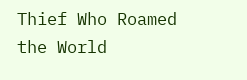Thief Who Roamed the World